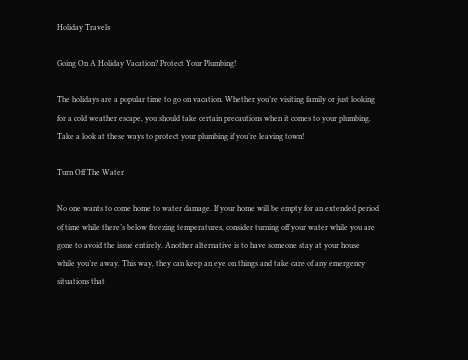Holiday Travels

Going On A Holiday Vacation? Protect Your Plumbing!

The holidays are a popular time to go on vacation. Whether you’re visiting family or just looking for a cold weather escape, you should take certain precautions when it comes to your plumbing. Take a look at these ways to protect your plumbing if you’re leaving town!

Turn Off The Water

No one wants to come home to water damage. If your home will be empty for an extended period of time while there’s below freezing temperatures, consider turning off your water while you are gone to avoid the issue entirely. Another alternative is to have someone stay at your house while you’re away. This way, they can keep an eye on things and take care of any emergency situations that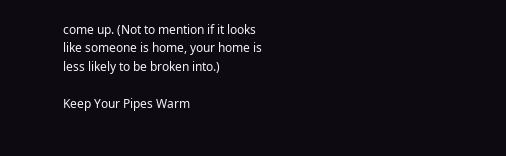come up. (Not to mention if it looks like someone is home, your home is less likely to be broken into.)

Keep Your Pipes Warm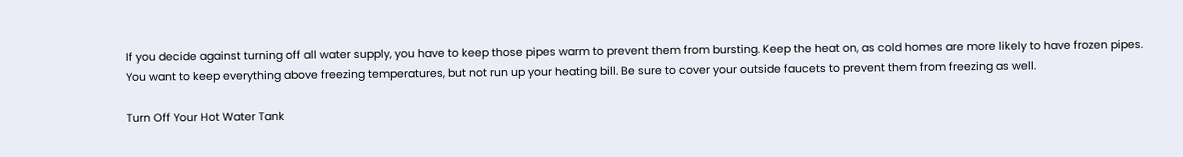If you decide against turning off all water supply, you have to keep those pipes warm to prevent them from bursting. Keep the heat on, as cold homes are more likely to have frozen pipes. You want to keep everything above freezing temperatures, but not run up your heating bill. Be sure to cover your outside faucets to prevent them from freezing as well.

Turn Off Your Hot Water Tank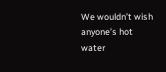We wouldn’t wish anyone’s hot water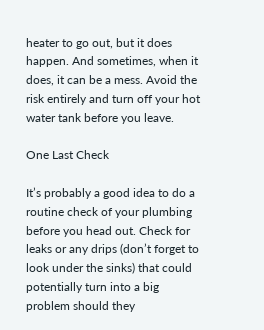heater to go out, but it does happen. And sometimes, when it does, it can be a mess. Avoid the risk entirely and turn off your hot water tank before you leave.

One Last Check

It’s probably a good idea to do a routine check of your plumbing before you head out. Check for leaks or any drips (don’t forget to look under the sinks) that could potentially turn into a big problem should they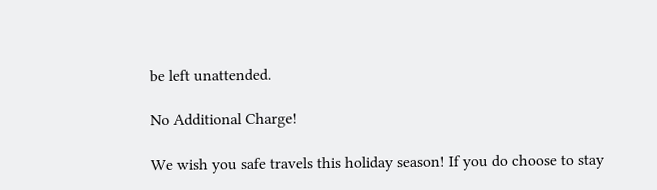be left unattended.

No Additional Charge!

We wish you safe travels this holiday season! If you do choose to stay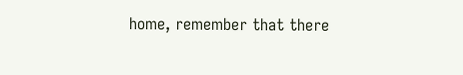home, remember that there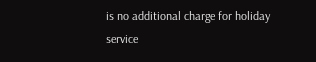is no additional charge for holiday service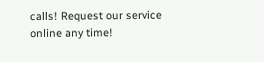calls! Request our service online any time!